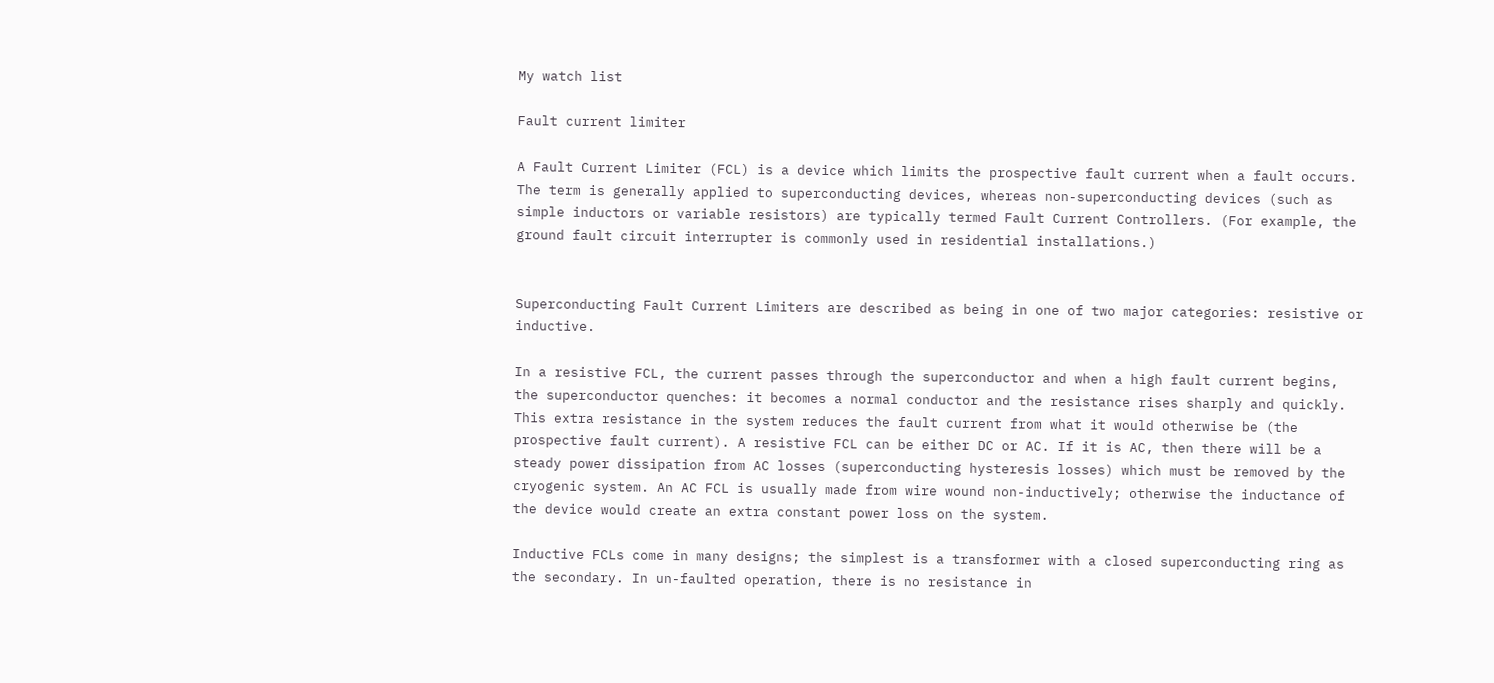My watch list

Fault current limiter

A Fault Current Limiter (FCL) is a device which limits the prospective fault current when a fault occurs. The term is generally applied to superconducting devices, whereas non-superconducting devices (such as simple inductors or variable resistors) are typically termed Fault Current Controllers. (For example, the ground fault circuit interrupter is commonly used in residential installations.)


Superconducting Fault Current Limiters are described as being in one of two major categories: resistive or inductive.

In a resistive FCL, the current passes through the superconductor and when a high fault current begins, the superconductor quenches: it becomes a normal conductor and the resistance rises sharply and quickly. This extra resistance in the system reduces the fault current from what it would otherwise be (the prospective fault current). A resistive FCL can be either DC or AC. If it is AC, then there will be a steady power dissipation from AC losses (superconducting hysteresis losses) which must be removed by the cryogenic system. An AC FCL is usually made from wire wound non-inductively; otherwise the inductance of the device would create an extra constant power loss on the system.

Inductive FCLs come in many designs; the simplest is a transformer with a closed superconducting ring as the secondary. In un-faulted operation, there is no resistance in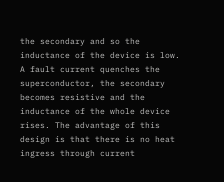the secondary and so the inductance of the device is low. A fault current quenches the superconductor, the secondary becomes resistive and the inductance of the whole device rises. The advantage of this design is that there is no heat ingress through current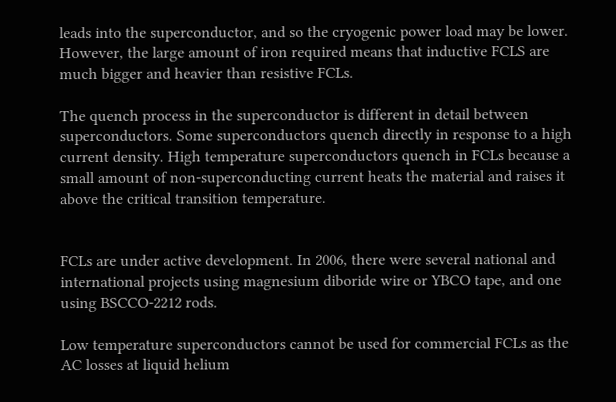leads into the superconductor, and so the cryogenic power load may be lower. However, the large amount of iron required means that inductive FCLS are much bigger and heavier than resistive FCLs.

The quench process in the superconductor is different in detail between superconductors. Some superconductors quench directly in response to a high current density. High temperature superconductors quench in FCLs because a small amount of non-superconducting current heats the material and raises it above the critical transition temperature.


FCLs are under active development. In 2006, there were several national and international projects using magnesium diboride wire or YBCO tape, and one using BSCCO-2212 rods.

Low temperature superconductors cannot be used for commercial FCLs as the AC losses at liquid helium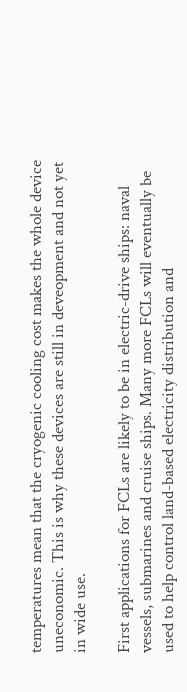temperatures mean that the cryogenic cooling cost makes the whole device uneconomic. This is why these devices are still in deveopment and not yet in wide use.

First applications for FCLs are likely to be in electric-drive ships: naval vessels, submarines and cruise ships. Many more FCLs will eventually be used to help control land-based electricity distribution and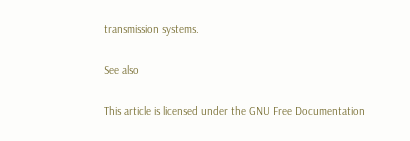transmission systems.

See also

This article is licensed under the GNU Free Documentation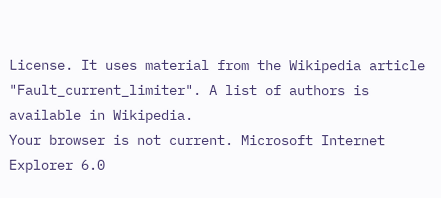License. It uses material from the Wikipedia article "Fault_current_limiter". A list of authors is available in Wikipedia.
Your browser is not current. Microsoft Internet Explorer 6.0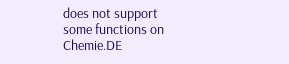does not support some functions on Chemie.DE